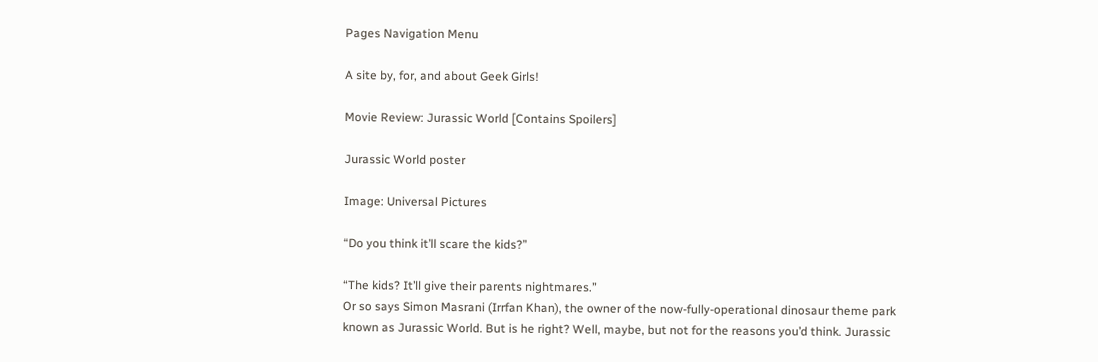Pages Navigation Menu

A site by, for, and about Geek Girls!

Movie Review: Jurassic World [Contains Spoilers]

Jurassic World poster

Image: Universal Pictures

“Do you think it’ll scare the kids?”

“The kids? It’ll give their parents nightmares.”
Or so says Simon Masrani (Irrfan Khan), the owner of the now-fully-operational dinosaur theme park known as Jurassic World. But is he right? Well, maybe, but not for the reasons you’d think. Jurassic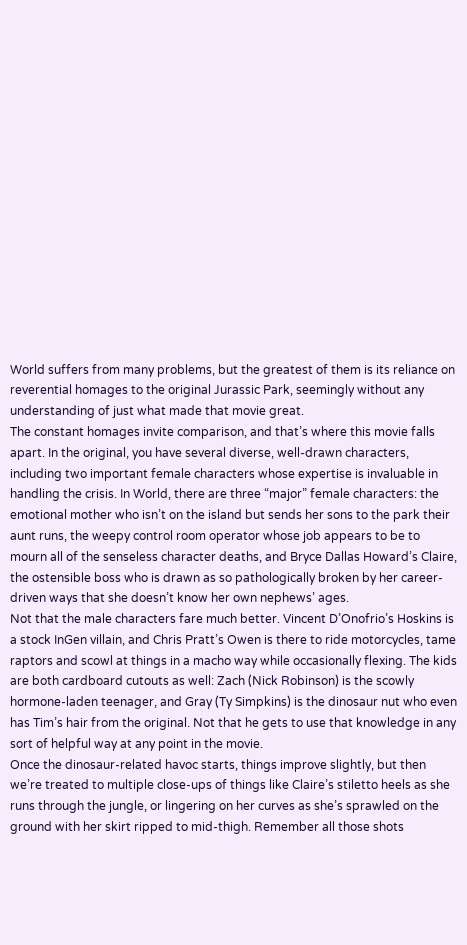World suffers from many problems, but the greatest of them is its reliance on reverential homages to the original Jurassic Park, seemingly without any understanding of just what made that movie great.
The constant homages invite comparison, and that’s where this movie falls apart. In the original, you have several diverse, well-drawn characters, including two important female characters whose expertise is invaluable in handling the crisis. In World, there are three “major” female characters: the emotional mother who isn’t on the island but sends her sons to the park their aunt runs, the weepy control room operator whose job appears to be to mourn all of the senseless character deaths, and Bryce Dallas Howard’s Claire, the ostensible boss who is drawn as so pathologically broken by her career-driven ways that she doesn’t know her own nephews’ ages.
Not that the male characters fare much better. Vincent D’Onofrio’s Hoskins is a stock InGen villain, and Chris Pratt’s Owen is there to ride motorcycles, tame raptors and scowl at things in a macho way while occasionally flexing. The kids are both cardboard cutouts as well: Zach (Nick Robinson) is the scowly hormone-laden teenager, and Gray (Ty Simpkins) is the dinosaur nut who even has Tim’s hair from the original. Not that he gets to use that knowledge in any sort of helpful way at any point in the movie.
Once the dinosaur-related havoc starts, things improve slightly, but then we’re treated to multiple close-ups of things like Claire’s stiletto heels as she runs through the jungle, or lingering on her curves as she’s sprawled on the ground with her skirt ripped to mid-thigh. Remember all those shots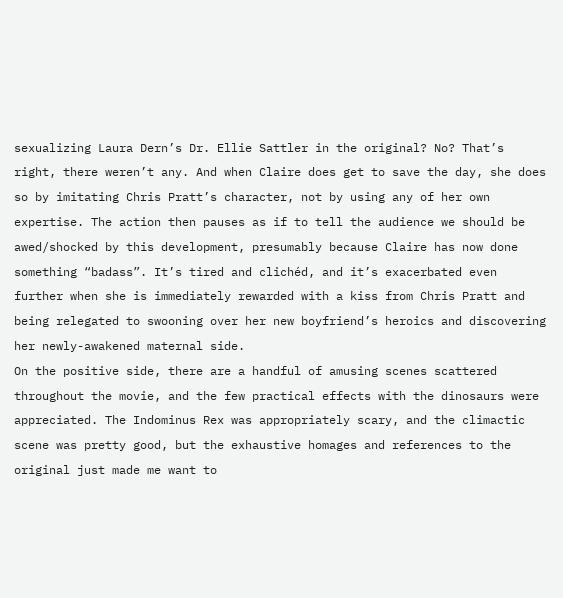sexualizing Laura Dern’s Dr. Ellie Sattler in the original? No? That’s right, there weren’t any. And when Claire does get to save the day, she does so by imitating Chris Pratt’s character, not by using any of her own expertise. The action then pauses as if to tell the audience we should be awed/shocked by this development, presumably because Claire has now done something “badass”. It’s tired and clichéd, and it’s exacerbated even further when she is immediately rewarded with a kiss from Chris Pratt and being relegated to swooning over her new boyfriend’s heroics and discovering her newly-awakened maternal side.
On the positive side, there are a handful of amusing scenes scattered throughout the movie, and the few practical effects with the dinosaurs were appreciated. The Indominus Rex was appropriately scary, and the climactic scene was pretty good, but the exhaustive homages and references to the original just made me want to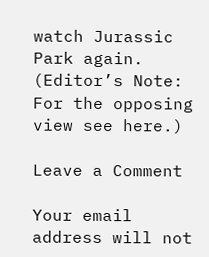watch Jurassic Park again.
(Editor’s Note: For the opposing view see here.)

Leave a Comment

Your email address will not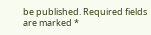be published. Required fields are marked *